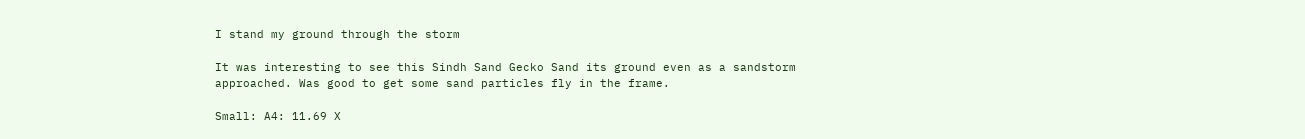I stand my ground through the storm

It was interesting to see this Sindh Sand Gecko Sand its ground even as a sandstorm approached. Was good to get some sand particles fly in the frame.

Small: A4: 11.69 X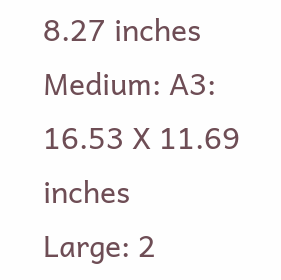8.27 inches
Medium: A3: 16.53 X 11.69 inches
Large: 2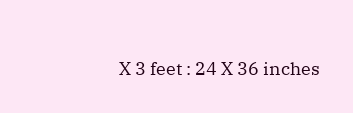X 3 feet : 24 X 36 inches